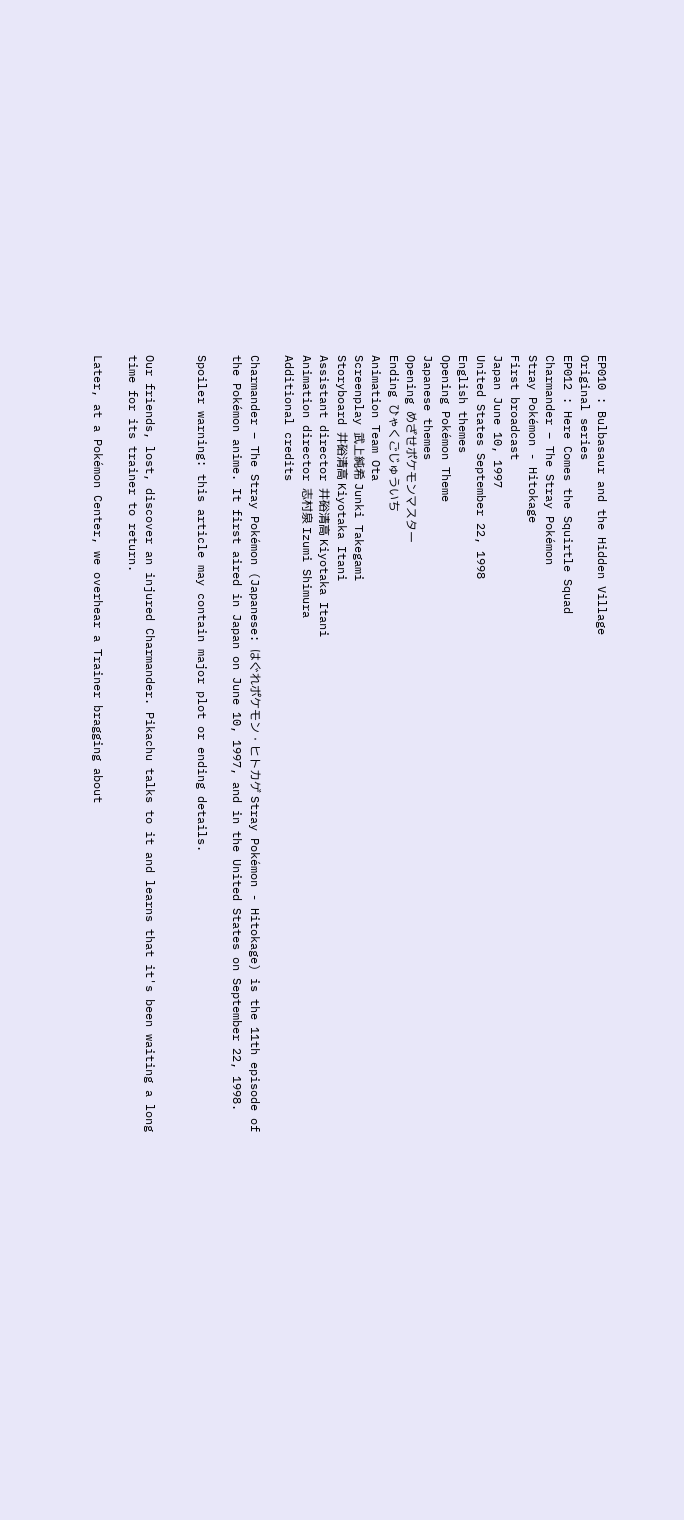EP010 : Bulbasaur and the Hidden Village
Original series
EP012 : Here Comes the Squirtle Squad
Charmander – The Stray Pokémon
Stray Pokémon - Hitokage
First broadcast
Japan June 10, 1997
United States September 22, 1998
English themes
Opening Pokémon Theme
Japanese themes
Opening めざせポケモンマスター
Ending ひゃくごじゅういち
Animation Team Ota
Screenplay 武上純希 Junki Takegami
Storyboard 井硲清高 Kiyotaka Itani
Assistant director 井硲清高 Kiyotaka Itani
Animation director 志村泉 Izumi Shimura
Additional credits

Charmander – The Stray Pokémon (Japanese: はぐれポケモン・ヒトカゲ Stray Pokémon - Hitokage) is the 11th episode of the Pokémon anime. It first aired in Japan on June 10, 1997, and in the United States on September 22, 1998.

Spoiler warning: this article may contain major plot or ending details.


Our friends, lost, discover an injured Charmander. Pikachu talks to it and learns that it's been waiting a long time for its trainer to return.

Later, at a Pokémon Center, we overhear a Trainer bragging about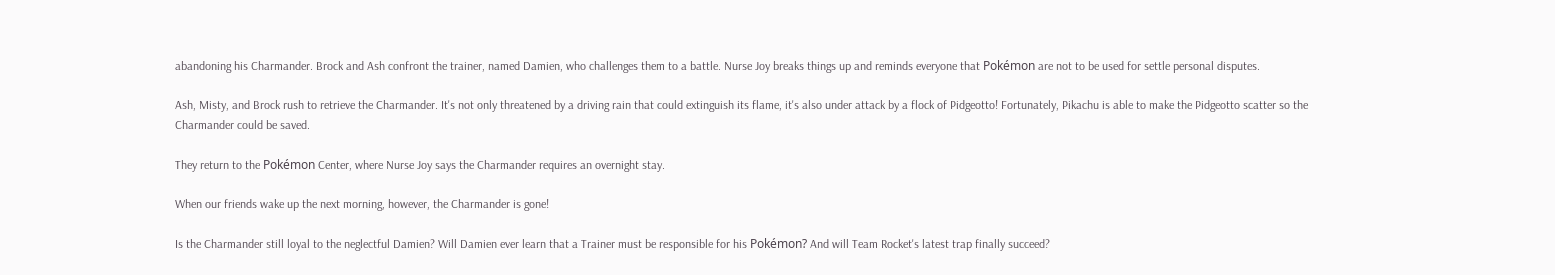abandoning his Charmander. Brock and Ash confront the trainer, named Damien, who challenges them to a battle. Nurse Joy breaks things up and reminds everyone that Pokémon are not to be used for settle personal disputes.

Ash, Misty, and Brock rush to retrieve the Charmander. It's not only threatened by a driving rain that could extinguish its flame, it's also under attack by a flock of Pidgeotto! Fortunately, Pikachu is able to make the Pidgeotto scatter so the Charmander could be saved.

They return to the Pokémon Center, where Nurse Joy says the Charmander requires an overnight stay.

When our friends wake up the next morning, however, the Charmander is gone!

Is the Charmander still loyal to the neglectful Damien? Will Damien ever learn that a Trainer must be responsible for his Pokémon? And will Team Rocket's latest trap finally succeed?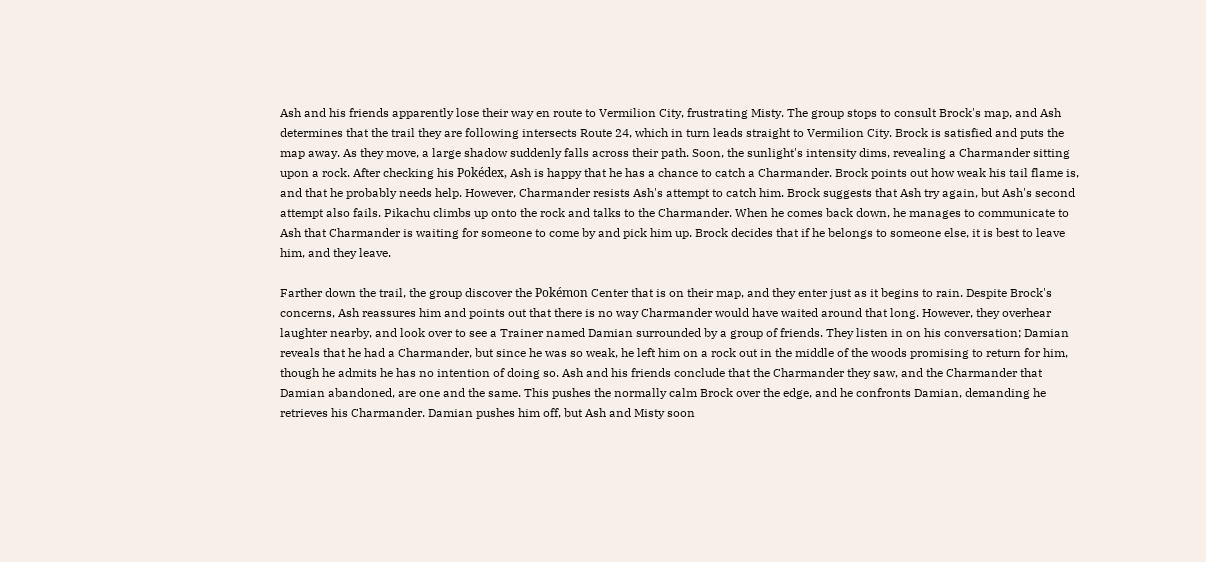Ash and his friends apparently lose their way en route to Vermilion City, frustrating Misty. The group stops to consult Brock's map, and Ash determines that the trail they are following intersects Route 24, which in turn leads straight to Vermilion City. Brock is satisfied and puts the map away. As they move, a large shadow suddenly falls across their path. Soon, the sunlight's intensity dims, revealing a Charmander sitting upon a rock. After checking his Pokédex, Ash is happy that he has a chance to catch a Charmander. Brock points out how weak his tail flame is, and that he probably needs help. However, Charmander resists Ash's attempt to catch him. Brock suggests that Ash try again, but Ash's second attempt also fails. Pikachu climbs up onto the rock and talks to the Charmander. When he comes back down, he manages to communicate to Ash that Charmander is waiting for someone to come by and pick him up. Brock decides that if he belongs to someone else, it is best to leave him, and they leave.

Farther down the trail, the group discover the Pokémon Center that is on their map, and they enter just as it begins to rain. Despite Brock's concerns, Ash reassures him and points out that there is no way Charmander would have waited around that long. However, they overhear laughter nearby, and look over to see a Trainer named Damian surrounded by a group of friends. They listen in on his conversation; Damian reveals that he had a Charmander, but since he was so weak, he left him on a rock out in the middle of the woods promising to return for him, though he admits he has no intention of doing so. Ash and his friends conclude that the Charmander they saw, and the Charmander that Damian abandoned, are one and the same. This pushes the normally calm Brock over the edge, and he confronts Damian, demanding he retrieves his Charmander. Damian pushes him off, but Ash and Misty soon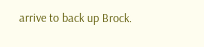arrive to back up Brock.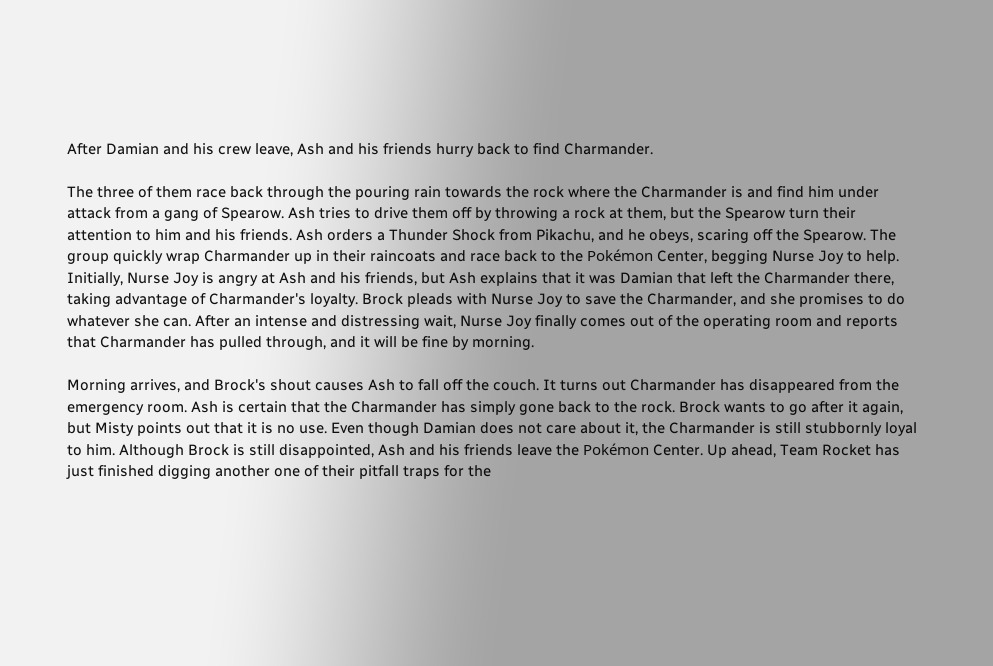After Damian and his crew leave, Ash and his friends hurry back to find Charmander.

The three of them race back through the pouring rain towards the rock where the Charmander is and find him under attack from a gang of Spearow. Ash tries to drive them off by throwing a rock at them, but the Spearow turn their attention to him and his friends. Ash orders a Thunder Shock from Pikachu, and he obeys, scaring off the Spearow. The group quickly wrap Charmander up in their raincoats and race back to the Pokémon Center, begging Nurse Joy to help. Initially, Nurse Joy is angry at Ash and his friends, but Ash explains that it was Damian that left the Charmander there, taking advantage of Charmander's loyalty. Brock pleads with Nurse Joy to save the Charmander, and she promises to do whatever she can. After an intense and distressing wait, Nurse Joy finally comes out of the operating room and reports that Charmander has pulled through, and it will be fine by morning.

Morning arrives, and Brock's shout causes Ash to fall off the couch. It turns out Charmander has disappeared from the emergency room. Ash is certain that the Charmander has simply gone back to the rock. Brock wants to go after it again, but Misty points out that it is no use. Even though Damian does not care about it, the Charmander is still stubbornly loyal to him. Although Brock is still disappointed, Ash and his friends leave the Pokémon Center. Up ahead, Team Rocket has just finished digging another one of their pitfall traps for the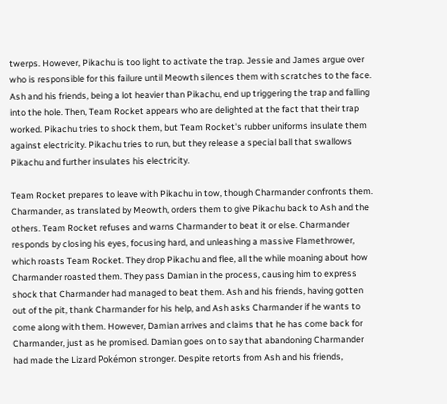twerps. However, Pikachu is too light to activate the trap. Jessie and James argue over who is responsible for this failure until Meowth silences them with scratches to the face. Ash and his friends, being a lot heavier than Pikachu, end up triggering the trap and falling into the hole. Then, Team Rocket appears who are delighted at the fact that their trap worked. Pikachu tries to shock them, but Team Rocket's rubber uniforms insulate them against electricity. Pikachu tries to run, but they release a special ball that swallows Pikachu and further insulates his electricity.

Team Rocket prepares to leave with Pikachu in tow, though Charmander confronts them. Charmander, as translated by Meowth, orders them to give Pikachu back to Ash and the others. Team Rocket refuses and warns Charmander to beat it or else. Charmander responds by closing his eyes, focusing hard, and unleashing a massive Flamethrower, which roasts Team Rocket. They drop Pikachu and flee, all the while moaning about how Charmander roasted them. They pass Damian in the process, causing him to express shock that Charmander had managed to beat them. Ash and his friends, having gotten out of the pit, thank Charmander for his help, and Ash asks Charmander if he wants to come along with them. However, Damian arrives and claims that he has come back for Charmander, just as he promised. Damian goes on to say that abandoning Charmander had made the Lizard Pokémon stronger. Despite retorts from Ash and his friends,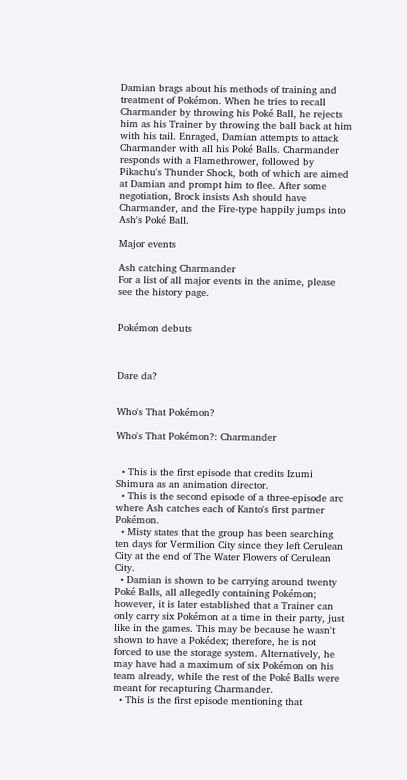Damian brags about his methods of training and treatment of Pokémon. When he tries to recall Charmander by throwing his Poké Ball, he rejects him as his Trainer by throwing the ball back at him with his tail. Enraged, Damian attempts to attack Charmander with all his Poké Balls. Charmander responds with a Flamethrower, followed by Pikachu's Thunder Shock, both of which are aimed at Damian and prompt him to flee. After some negotiation, Brock insists Ash should have Charmander, and the Fire-type happily jumps into Ash's Poké Ball.

Major events

Ash catching Charmander
For a list of all major events in the anime, please see the history page.


Pokémon debuts



Dare da?


Who's That Pokémon?

Who's That Pokémon?: Charmander


  • This is the first episode that credits Izumi Shimura as an animation director.
  • This is the second episode of a three-episode arc where Ash catches each of Kanto's first partner Pokémon.
  • Misty states that the group has been searching ten days for Vermilion City since they left Cerulean City at the end of The Water Flowers of Cerulean City.
  • Damian is shown to be carrying around twenty Poké Balls, all allegedly containing Pokémon; however, it is later established that a Trainer can only carry six Pokémon at a time in their party, just like in the games. This may be because he wasn't shown to have a Pokédex; therefore, he is not forced to use the storage system. Alternatively, he may have had a maximum of six Pokémon on his team already, while the rest of the Poké Balls were meant for recapturing Charmander.
  • This is the first episode mentioning that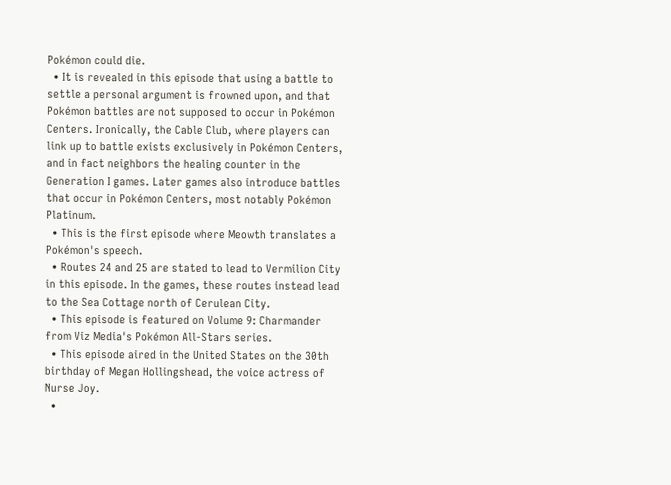Pokémon could die.
  • It is revealed in this episode that using a battle to settle a personal argument is frowned upon, and that Pokémon battles are not supposed to occur in Pokémon Centers. Ironically, the Cable Club, where players can link up to battle exists exclusively in Pokémon Centers, and in fact neighbors the healing counter in the Generation I games. Later games also introduce battles that occur in Pokémon Centers, most notably Pokémon Platinum.
  • This is the first episode where Meowth translates a Pokémon's speech.
  • Routes 24 and 25 are stated to lead to Vermilion City in this episode. In the games, these routes instead lead to the Sea Cottage north of Cerulean City.
  • This episode is featured on Volume 9: Charmander from Viz Media's Pokémon All-Stars series.
  • This episode aired in the United States on the 30th birthday of Megan Hollingshead, the voice actress of Nurse Joy.
  •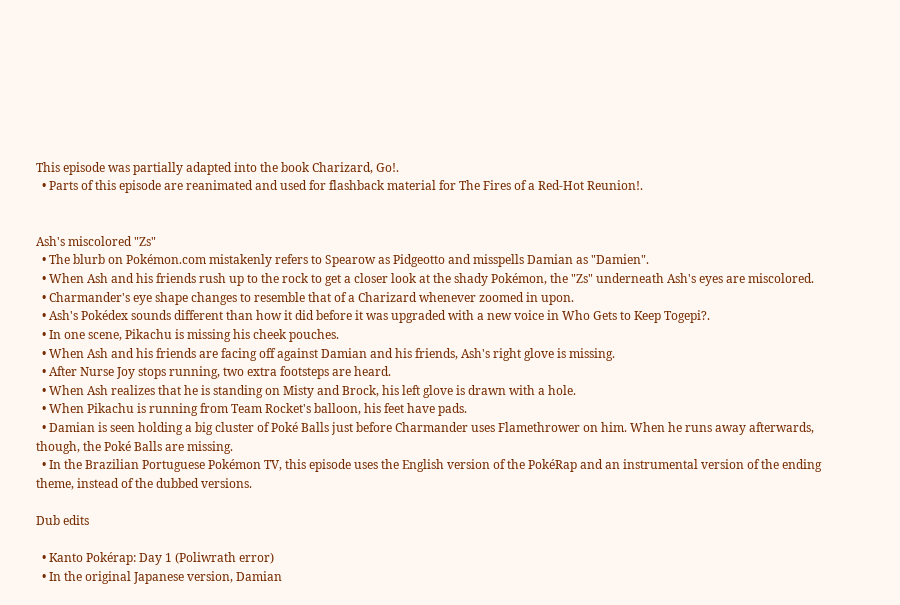This episode was partially adapted into the book Charizard, Go!.
  • Parts of this episode are reanimated and used for flashback material for The Fires of a Red-Hot Reunion!.


Ash's miscolored "Zs"
  • The blurb on Pokémon.com mistakenly refers to Spearow as Pidgeotto and misspells Damian as "Damien".
  • When Ash and his friends rush up to the rock to get a closer look at the shady Pokémon, the "Zs" underneath Ash's eyes are miscolored.
  • Charmander's eye shape changes to resemble that of a Charizard whenever zoomed in upon.
  • Ash's Pokédex sounds different than how it did before it was upgraded with a new voice in Who Gets to Keep Togepi?.
  • In one scene, Pikachu is missing his cheek pouches.
  • When Ash and his friends are facing off against Damian and his friends, Ash's right glove is missing.
  • After Nurse Joy stops running, two extra footsteps are heard.
  • When Ash realizes that he is standing on Misty and Brock, his left glove is drawn with a hole.
  • When Pikachu is running from Team Rocket's balloon, his feet have pads.
  • Damian is seen holding a big cluster of Poké Balls just before Charmander uses Flamethrower on him. When he runs away afterwards, though, the Poké Balls are missing.
  • In the Brazilian Portuguese Pokémon TV, this episode uses the English version of the PokéRap and an instrumental version of the ending theme, instead of the dubbed versions.

Dub edits

  • Kanto Pokérap: Day 1 (Poliwrath error)
  • In the original Japanese version, Damian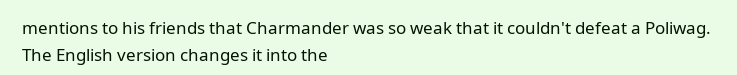mentions to his friends that Charmander was so weak that it couldn't defeat a Poliwag. The English version changes it into the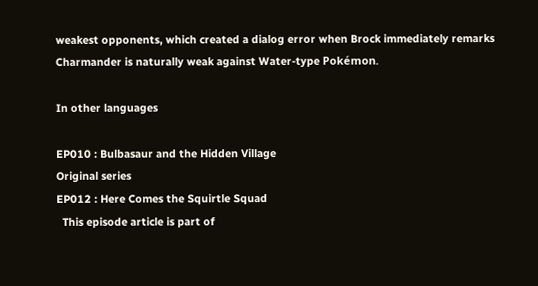weakest opponents, which created a dialog error when Brock immediately remarks Charmander is naturally weak against Water-type Pokémon.

In other languages

EP010 : Bulbasaur and the Hidden Village
Original series
EP012 : Here Comes the Squirtle Squad
  This episode article is part of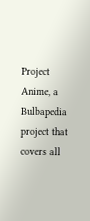Project Anime, a Bulbapedia project that covers all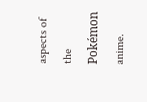aspects of the Pokémon anime.